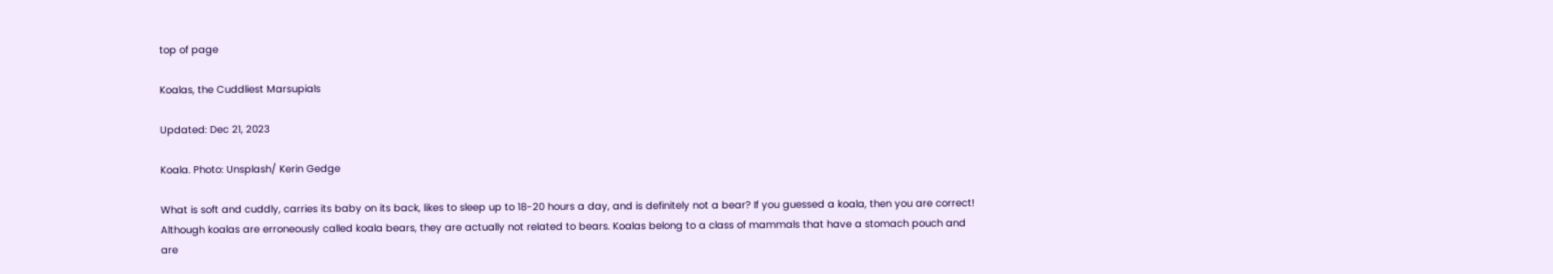top of page

Koalas, the Cuddliest Marsupials

Updated: Dec 21, 2023

Koala. Photo: Unsplash/ Kerin Gedge

What is soft and cuddly, carries its baby on its back, likes to sleep up to 18-20 hours a day, and is definitely not a bear? If you guessed a koala, then you are correct! Although koalas are erroneously called koala bears, they are actually not related to bears. Koalas belong to a class of mammals that have a stomach pouch and are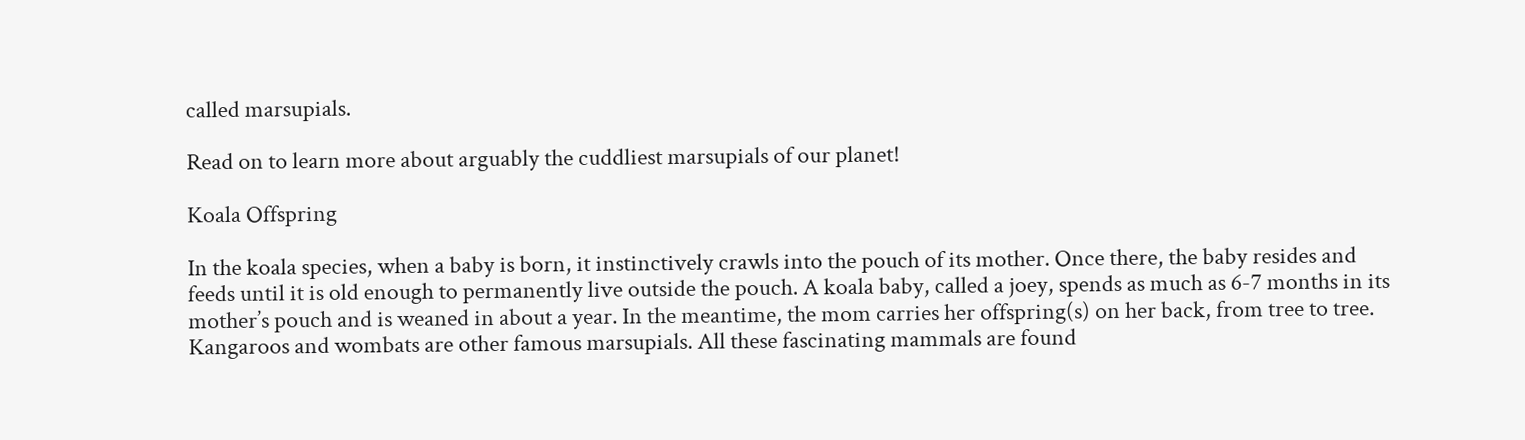called marsupials.

Read on to learn more about arguably the cuddliest marsupials of our planet!

Koala Offspring

In the koala species, when a baby is born, it instinctively crawls into the pouch of its mother. Once there, the baby resides and feeds until it is old enough to permanently live outside the pouch. A koala baby, called a joey, spends as much as 6-7 months in its mother’s pouch and is weaned in about a year. In the meantime, the mom carries her offspring(s) on her back, from tree to tree. Kangaroos and wombats are other famous marsupials. All these fascinating mammals are found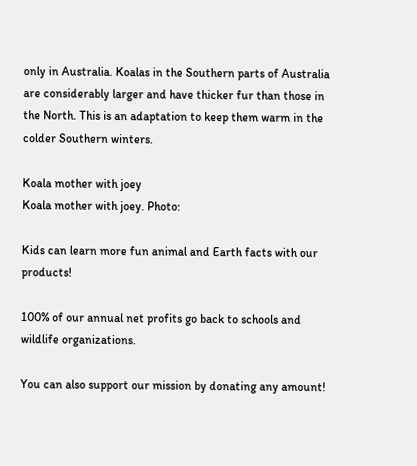only in Australia. Koalas in the Southern parts of Australia are considerably larger and have thicker fur than those in the North. This is an adaptation to keep them warm in the colder Southern winters.

Koala mother with joey
Koala mother with joey. Photo:

Kids can learn more fun animal and Earth facts with our products!

100% of our annual net profits go back to schools and wildlife organizations.

You can also support our mission by donating any amount!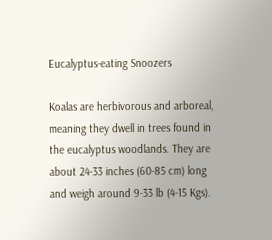Eucalyptus-eating Snoozers

Koalas are herbivorous and arboreal, meaning they dwell in trees found in the eucalyptus woodlands. They are about 24-33 inches (60-85 cm) long and weigh around 9-33 lb (4-15 Kgs).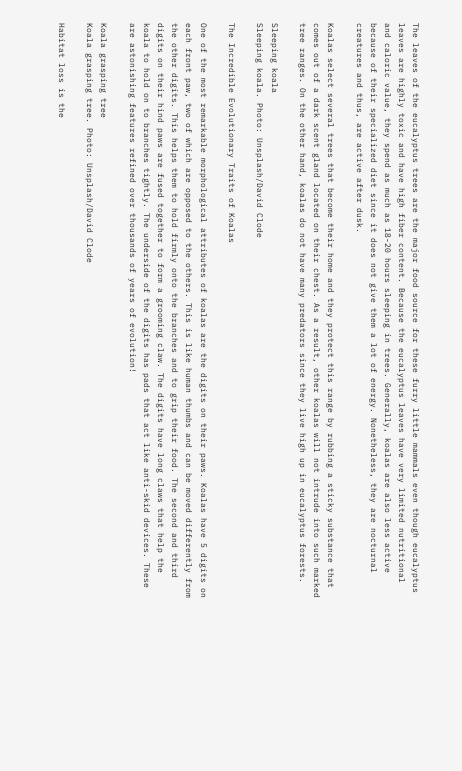The leaves of the eucalyptus trees are the major food source for these furry little mammals even though eucalyptus leaves are highly toxic and have high fiber content. Because the eucalyptus leaves have very limited nutritional and caloric value, they spend as much as 18-20 hours sleeping in trees. Generally, koalas are also less active because of their specialized diet since it does not give them a lot of energy. Nonetheless, they are nocturnal creatures and thus, are active after dusk.

Koalas select several trees that become their home and they protect this range by rubbing a sticky substance that comes out of a dark scent gland located on their chest. As a result, other koalas will not intrude into such marked tree ranges. On the other hand, koalas do not have many predators since they live high up in eucalyptus forests.

Sleeping koala
Sleeping koala. Photo: Unsplash/David Clode

The Incredible Evolutionary Traits of Koalas

One of the most remarkable morphological attributes of koalas are the digits on their paws. Koalas have 5 digits on each front paw, two of which are opposed to the others. This is like human thumbs and can be moved differently from the other digits. This helps them to hold firmly onto the branches and to grip their food. The second and third digits on their hind paws are fused together to form a grooming claw. The digits have long claws that help the koala to hold on to branches tightly. The underside of the digits has pads that act like anti-skid devices. These are astonishing features refined over thousands of years of evolution!

Koala grasping tree
Koala grasping tree. Photo: Unsplash/David Clode

Habitat loss is the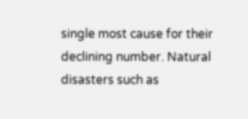single most cause for their declining number. Natural disasters such as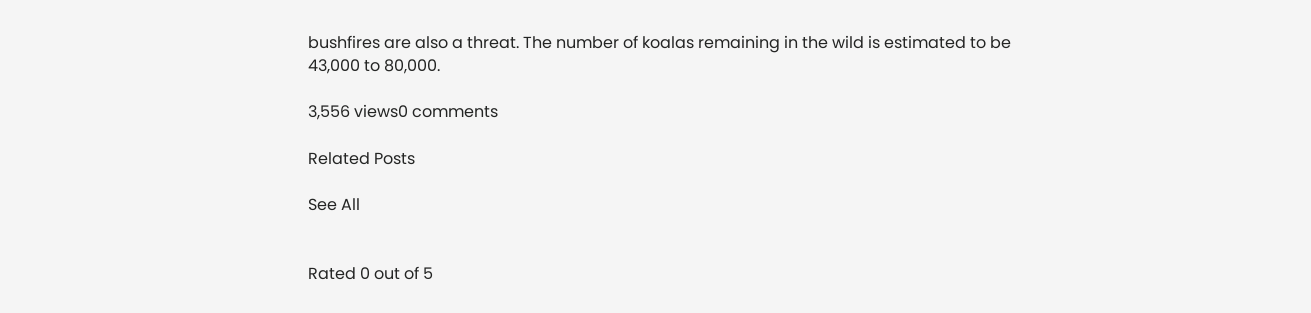bushfires are also a threat. The number of koalas remaining in the wild is estimated to be 43,000 to 80,000.

3,556 views0 comments

Related Posts

See All


Rated 0 out of 5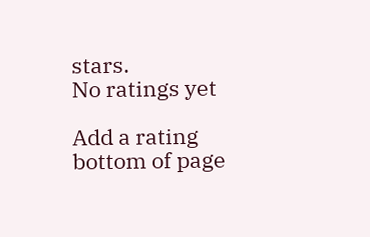stars.
No ratings yet

Add a rating
bottom of page